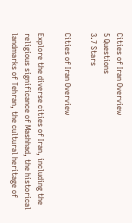Cities of Iran Overview
5 Questions
3.7 Stars

Cities of Iran Overview

Explore the diverse cities of Iran, including the religious significance of Mashhad, the historical landmarks of Tehran, the cultural heritage of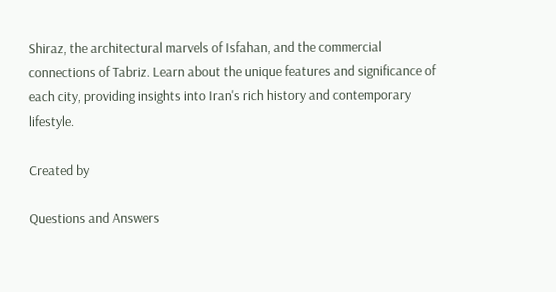Shiraz, the architectural marvels of Isfahan, and the commercial connections of Tabriz. Learn about the unique features and significance of each city, providing insights into Iran's rich history and contemporary lifestyle.

Created by

Questions and Answers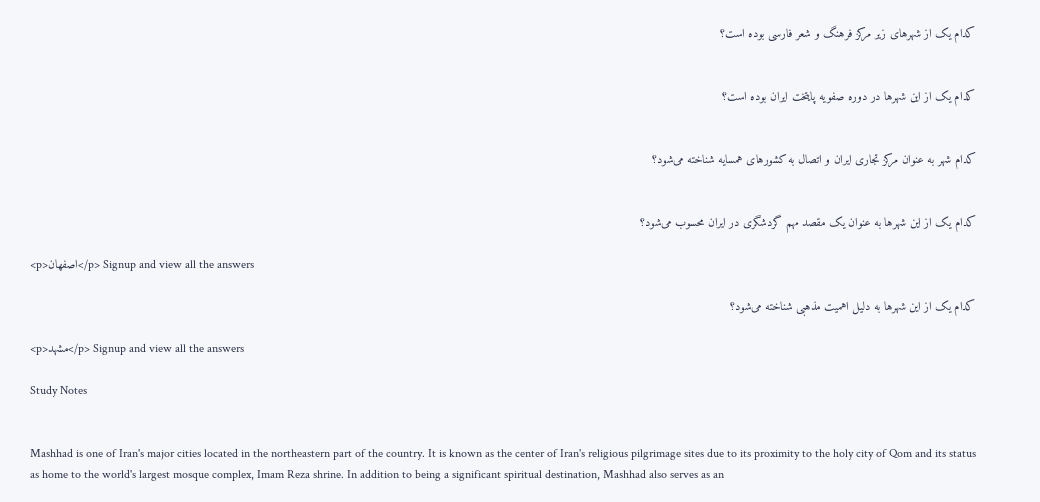کدام یک از شهرهای زیر مرکز فرهنگ و شعر فارسی بوده است؟


کدام یک از این شهرها در دوره صفویه پایتخت ایران بوده است؟


کدام شهر به عنوان مرکز تجاری ایران و اتصال به کشورهای همسایه شناخته می‌شود؟


کدام یک از این شهرها به عنوان یک مقصد مهم گردشگری در ایران محسوب می‌شود؟

<p>اصفهان</p> Signup and view all the answers

کدام یک از این شهرها به دلیل اهمیت مذهبی شناخته می‌شود؟

<p>مشهد</p> Signup and view all the answers

Study Notes


Mashhad is one of Iran's major cities located in the northeastern part of the country. It is known as the center of Iran's religious pilgrimage sites due to its proximity to the holy city of Qom and its status as home to the world's largest mosque complex, Imam Reza shrine. In addition to being a significant spiritual destination, Mashhad also serves as an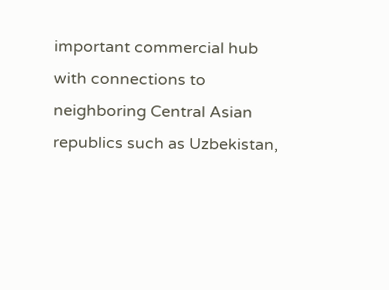important commercial hub with connections to neighboring Central Asian republics such as Uzbekistan,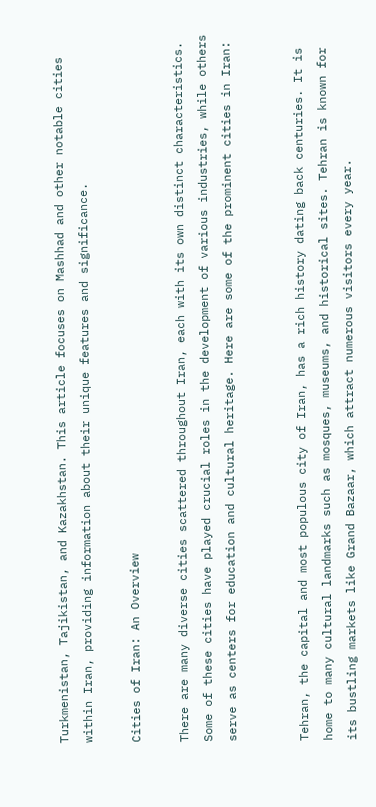Turkmenistan, Tajikistan, and Kazakhstan. This article focuses on Mashhad and other notable cities within Iran, providing information about their unique features and significance.

Cities of Iran: An Overview

There are many diverse cities scattered throughout Iran, each with its own distinct characteristics. Some of these cities have played crucial roles in the development of various industries, while others serve as centers for education and cultural heritage. Here are some of the prominent cities in Iran:


Tehran, the capital and most populous city of Iran, has a rich history dating back centuries. It is home to many cultural landmarks such as mosques, museums, and historical sites. Tehran is known for its bustling markets like Grand Bazaar, which attract numerous visitors every year.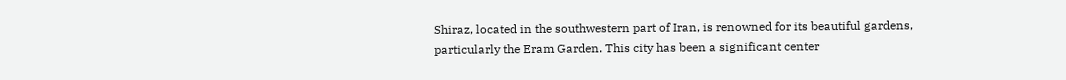Shiraz, located in the southwestern part of Iran, is renowned for its beautiful gardens, particularly the Eram Garden. This city has been a significant center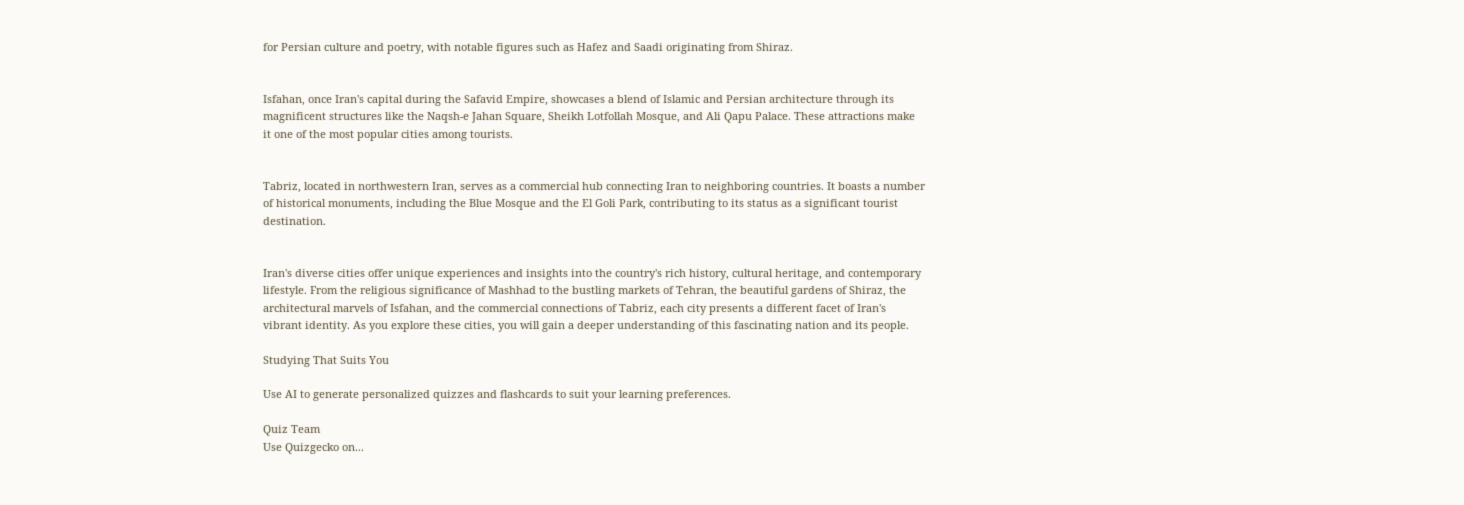for Persian culture and poetry, with notable figures such as Hafez and Saadi originating from Shiraz.


Isfahan, once Iran's capital during the Safavid Empire, showcases a blend of Islamic and Persian architecture through its magnificent structures like the Naqsh-e Jahan Square, Sheikh Lotfollah Mosque, and Ali Qapu Palace. These attractions make it one of the most popular cities among tourists.


Tabriz, located in northwestern Iran, serves as a commercial hub connecting Iran to neighboring countries. It boasts a number of historical monuments, including the Blue Mosque and the El Goli Park, contributing to its status as a significant tourist destination.


Iran's diverse cities offer unique experiences and insights into the country's rich history, cultural heritage, and contemporary lifestyle. From the religious significance of Mashhad to the bustling markets of Tehran, the beautiful gardens of Shiraz, the architectural marvels of Isfahan, and the commercial connections of Tabriz, each city presents a different facet of Iran's vibrant identity. As you explore these cities, you will gain a deeper understanding of this fascinating nation and its people.

Studying That Suits You

Use AI to generate personalized quizzes and flashcards to suit your learning preferences.

Quiz Team
Use Quizgecko on...